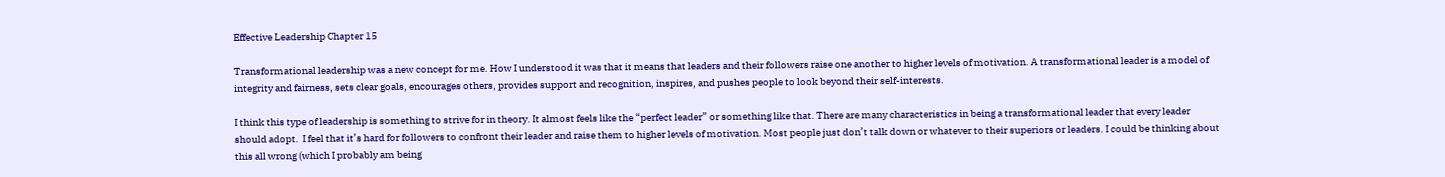Effective Leadership Chapter 15

Transformational leadership was a new concept for me. How I understood it was that it means that leaders and their followers raise one another to higher levels of motivation. A transformational leader is a model of integrity and fairness, sets clear goals, encourages others, provides support and recognition, inspires, and pushes people to look beyond their self-interests.

I think this type of leadership is something to strive for in theory. It almost feels like the “perfect leader” or something like that. There are many characteristics in being a transformational leader that every leader should adopt.  I feel that it’s hard for followers to confront their leader and raise them to higher levels of motivation. Most people just don’t talk down or whatever to their superiors or leaders. I could be thinking about this all wrong (which I probably am being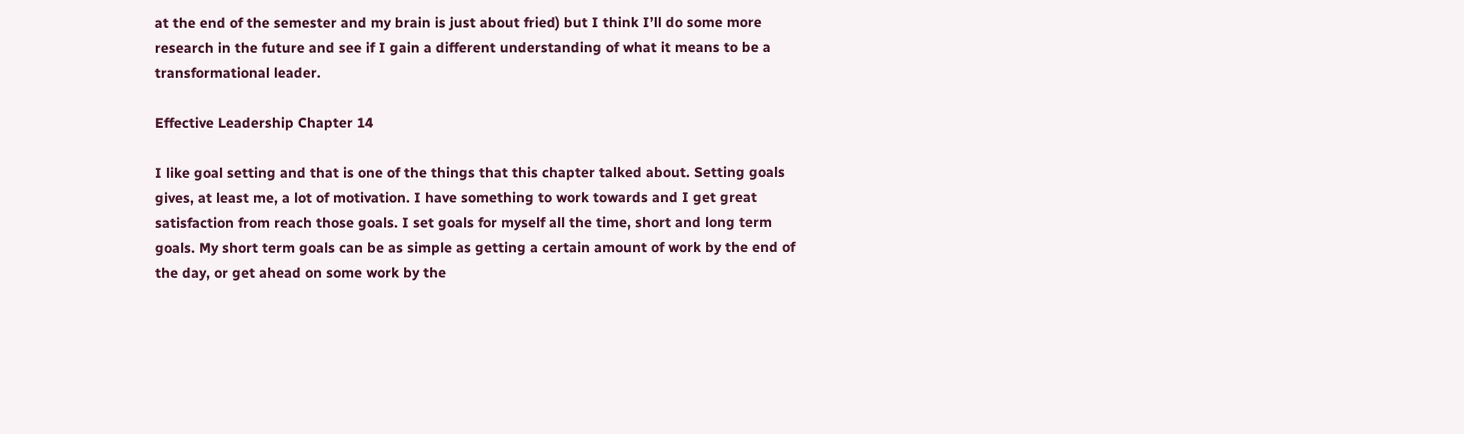at the end of the semester and my brain is just about fried) but I think I’ll do some more research in the future and see if I gain a different understanding of what it means to be a transformational leader.

Effective Leadership Chapter 14

I like goal setting and that is one of the things that this chapter talked about. Setting goals gives, at least me, a lot of motivation. I have something to work towards and I get great satisfaction from reach those goals. I set goals for myself all the time, short and long term goals. My short term goals can be as simple as getting a certain amount of work by the end of the day, or get ahead on some work by the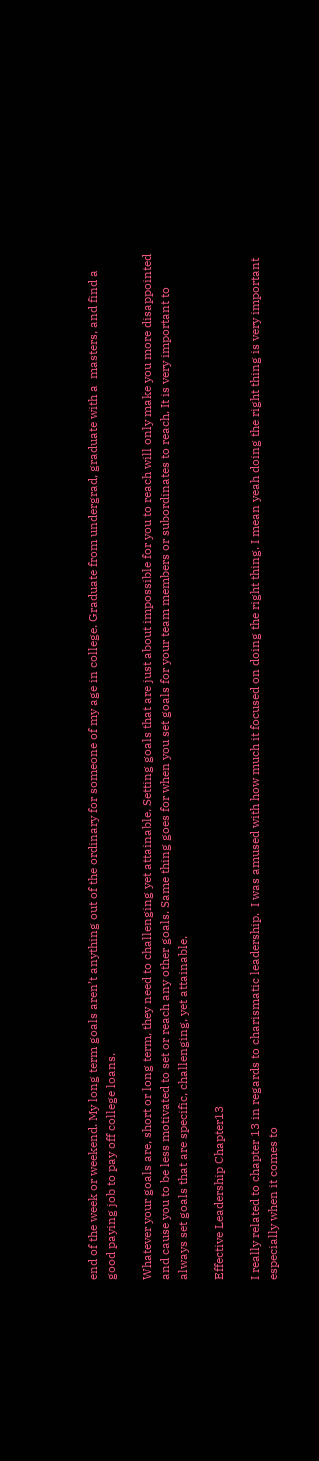end of the week or weekend. My long term goals aren’t anything out of the ordinary for someone of my age in college. Graduate from undergrad, graduate with a  masters, and find a good paying job to pay off college loans.

Whatever your goals are, short or long term, they need to challenging yet attainable. Setting goals that are just about impossible for you to reach will only make you more disappointed and cause you to be less motivated to set or reach any other goals. Same thing goes for when you set goals for your team members or subordinates to reach. It is very important to always set goals that are specific, challenging, yet attainable.

Effective Leadership Chapter13

I really related to chapter 13 in regards to charismatic leadership.  I was amused with how much it focused on doing the right thing. I mean yeah doing the right thing is very important especially when it comes to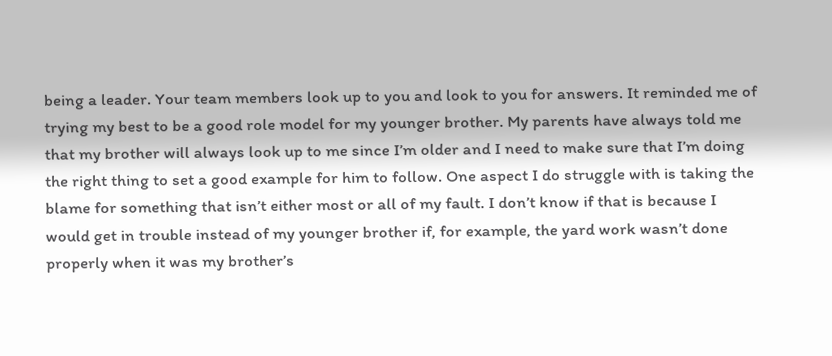being a leader. Your team members look up to you and look to you for answers. It reminded me of trying my best to be a good role model for my younger brother. My parents have always told me that my brother will always look up to me since I’m older and I need to make sure that I’m doing the right thing to set a good example for him to follow. One aspect I do struggle with is taking the blame for something that isn’t either most or all of my fault. I don’t know if that is because I would get in trouble instead of my younger brother if, for example, the yard work wasn’t done properly when it was my brother’s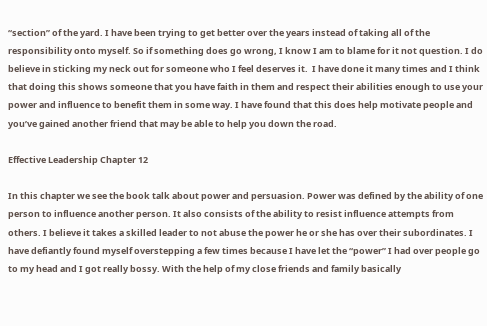“section” of the yard. I have been trying to get better over the years instead of taking all of the responsibility onto myself. So if something does go wrong, I know I am to blame for it not question. I do believe in sticking my neck out for someone who I feel deserves it.  I have done it many times and I think that doing this shows someone that you have faith in them and respect their abilities enough to use your power and influence to benefit them in some way. I have found that this does help motivate people and you’ve gained another friend that may be able to help you down the road.

Effective Leadership Chapter 12

In this chapter we see the book talk about power and persuasion. Power was defined by the ability of one person to influence another person. It also consists of the ability to resist influence attempts from others. I believe it takes a skilled leader to not abuse the power he or she has over their subordinates. I have defiantly found myself overstepping a few times because I have let the “power” I had over people go to my head and I got really bossy. With the help of my close friends and family basically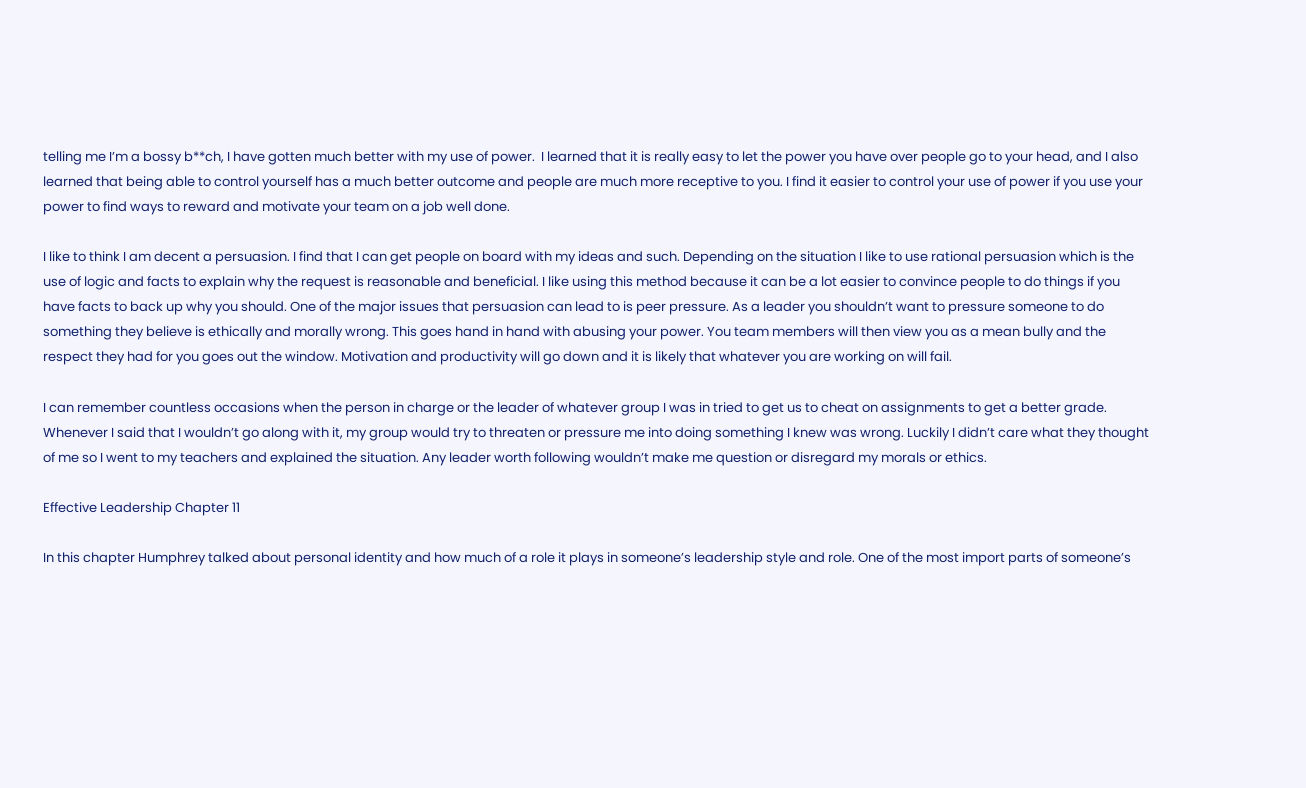telling me I’m a bossy b**ch, I have gotten much better with my use of power.  I learned that it is really easy to let the power you have over people go to your head, and I also learned that being able to control yourself has a much better outcome and people are much more receptive to you. I find it easier to control your use of power if you use your power to find ways to reward and motivate your team on a job well done.

I like to think I am decent a persuasion. I find that I can get people on board with my ideas and such. Depending on the situation I like to use rational persuasion which is the use of logic and facts to explain why the request is reasonable and beneficial. I like using this method because it can be a lot easier to convince people to do things if you have facts to back up why you should. One of the major issues that persuasion can lead to is peer pressure. As a leader you shouldn’t want to pressure someone to do something they believe is ethically and morally wrong. This goes hand in hand with abusing your power. You team members will then view you as a mean bully and the respect they had for you goes out the window. Motivation and productivity will go down and it is likely that whatever you are working on will fail.

I can remember countless occasions when the person in charge or the leader of whatever group I was in tried to get us to cheat on assignments to get a better grade. Whenever I said that I wouldn’t go along with it, my group would try to threaten or pressure me into doing something I knew was wrong. Luckily I didn’t care what they thought of me so I went to my teachers and explained the situation. Any leader worth following wouldn’t make me question or disregard my morals or ethics.

Effective Leadership Chapter 11

In this chapter Humphrey talked about personal identity and how much of a role it plays in someone’s leadership style and role. One of the most import parts of someone’s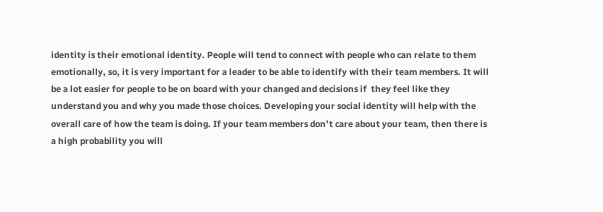identity is their emotional identity. People will tend to connect with people who can relate to them emotionally, so, it is very important for a leader to be able to identify with their team members. It will be a lot easier for people to be on board with your changed and decisions if  they feel like they understand you and why you made those choices. Developing your social identity will help with the overall care of how the team is doing. If your team members don’t care about your team, then there is a high probability you will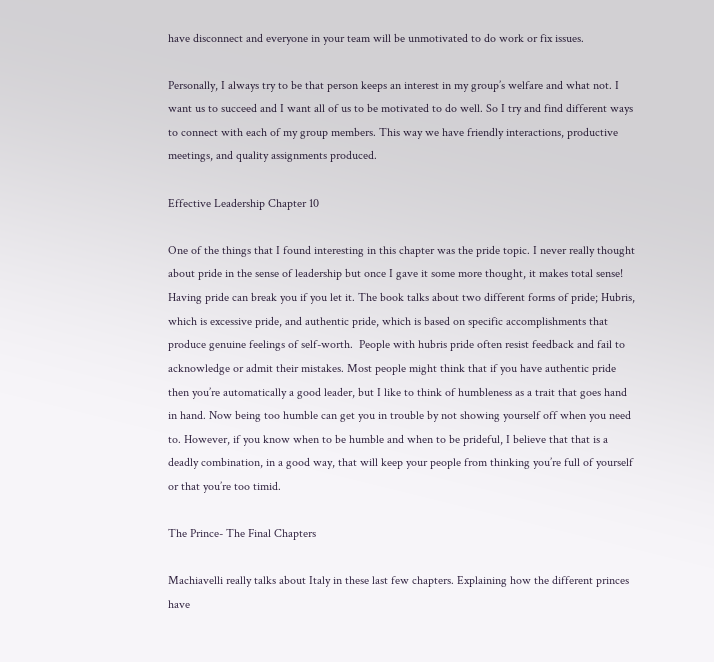have disconnect and everyone in your team will be unmotivated to do work or fix issues.

Personally, I always try to be that person keeps an interest in my group’s welfare and what not. I want us to succeed and I want all of us to be motivated to do well. So I try and find different ways to connect with each of my group members. This way we have friendly interactions, productive meetings, and quality assignments produced.

Effective Leadership Chapter 10

One of the things that I found interesting in this chapter was the pride topic. I never really thought about pride in the sense of leadership but once I gave it some more thought, it makes total sense! Having pride can break you if you let it. The book talks about two different forms of pride; Hubris, which is excessive pride, and authentic pride, which is based on specific accomplishments that produce genuine feelings of self-worth.  People with hubris pride often resist feedback and fail to acknowledge or admit their mistakes. Most people might think that if you have authentic pride then you’re automatically a good leader, but I like to think of humbleness as a trait that goes hand in hand. Now being too humble can get you in trouble by not showing yourself off when you need to. However, if you know when to be humble and when to be prideful, I believe that that is a deadly combination, in a good way, that will keep your people from thinking you’re full of yourself or that you’re too timid.

The Prince- The Final Chapters

Machiavelli really talks about Italy in these last few chapters. Explaining how the different princes have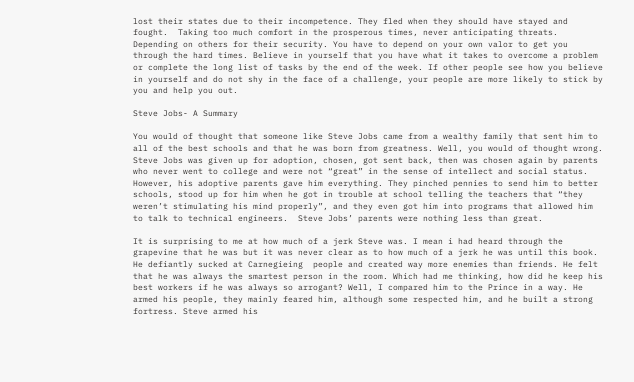lost their states due to their incompetence. They fled when they should have stayed and fought.  Taking too much comfort in the prosperous times, never anticipating threats.  Depending on others for their security. You have to depend on your own valor to get you through the hard times. Believe in yourself that you have what it takes to overcome a problem or complete the long list of tasks by the end of the week. If other people see how you believe in yourself and do not shy in the face of a challenge, your people are more likely to stick by you and help you out.

Steve Jobs- A Summary

You would of thought that someone like Steve Jobs came from a wealthy family that sent him to all of the best schools and that he was born from greatness. Well, you would of thought wrong. Steve Jobs was given up for adoption, chosen, got sent back, then was chosen again by parents who never went to college and were not “great” in the sense of intellect and social status. However, his adoptive parents gave him everything. They pinched pennies to send him to better schools, stood up for him when he got in trouble at school telling the teachers that “they weren’t stimulating his mind properly”, and they even got him into programs that allowed him to talk to technical engineers.  Steve Jobs’ parents were nothing less than great.

It is surprising to me at how much of a jerk Steve was. I mean i had heard through the grapevine that he was but it was never clear as to how much of a jerk he was until this book. He defiantly sucked at Carnegieing  people and created way more enemies than friends. He felt that he was always the smartest person in the room. Which had me thinking, how did he keep his best workers if he was always so arrogant? Well, I compared him to the Prince in a way. He armed his people, they mainly feared him, although some respected him, and he built a strong fortress. Steve armed his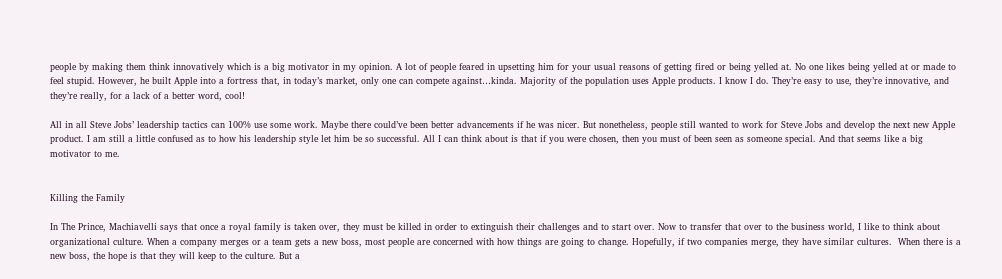people by making them think innovatively which is a big motivator in my opinion. A lot of people feared in upsetting him for your usual reasons of getting fired or being yelled at. No one likes being yelled at or made to feel stupid. However, he built Apple into a fortress that, in today’s market, only one can compete against…kinda. Majority of the population uses Apple products. I know I do. They’re easy to use, they’re innovative, and they’re really, for a lack of a better word, cool!

All in all Steve Jobs’ leadership tactics can 100% use some work. Maybe there could’ve been better advancements if he was nicer. But nonetheless, people still wanted to work for Steve Jobs and develop the next new Apple product. I am still a little confused as to how his leadership style let him be so successful. All I can think about is that if you were chosen, then you must of been seen as someone special. And that seems like a big motivator to me.


Killing the Family

In The Prince, Machiavelli says that once a royal family is taken over, they must be killed in order to extinguish their challenges and to start over. Now to transfer that over to the business world, I like to think about organizational culture. When a company merges or a team gets a new boss, most people are concerned with how things are going to change. Hopefully, if two companies merge, they have similar cultures.  When there is a new boss, the hope is that they will keep to the culture. But a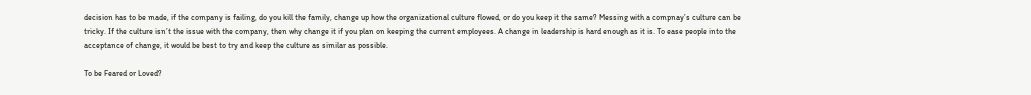decision has to be made, if the company is failing, do you kill the family, change up how the organizational culture flowed, or do you keep it the same? Messing with a compnay’s culture can be tricky. If the culture isn’t the issue with the company, then why change it if you plan on keeping the current employees. A change in leadership is hard enough as it is. To ease people into the acceptance of change, it would be best to try and keep the culture as similar as possible.

To be Feared or Loved?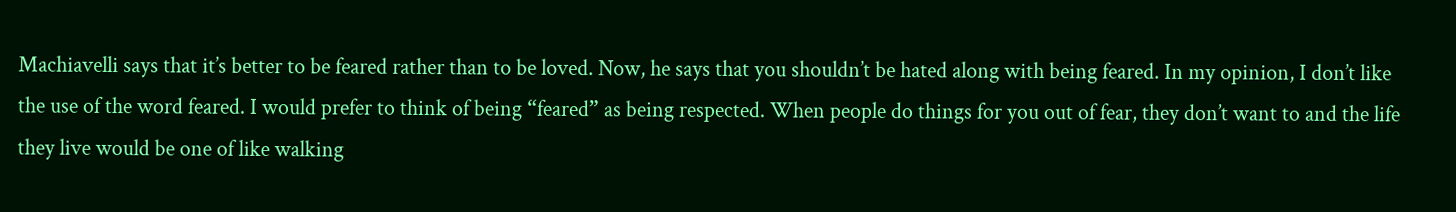Machiavelli says that it’s better to be feared rather than to be loved. Now, he says that you shouldn’t be hated along with being feared. In my opinion, I don’t like the use of the word feared. I would prefer to think of being “feared” as being respected. When people do things for you out of fear, they don’t want to and the life they live would be one of like walking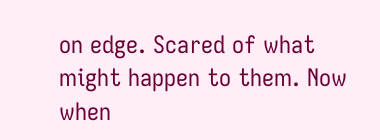on edge. Scared of what might happen to them. Now when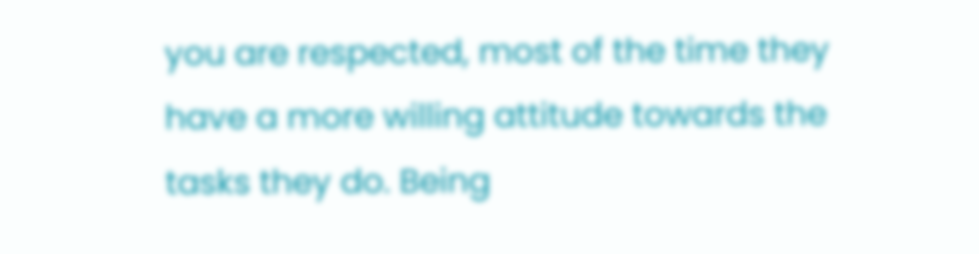you are respected, most of the time they have a more willing attitude towards the tasks they do. Being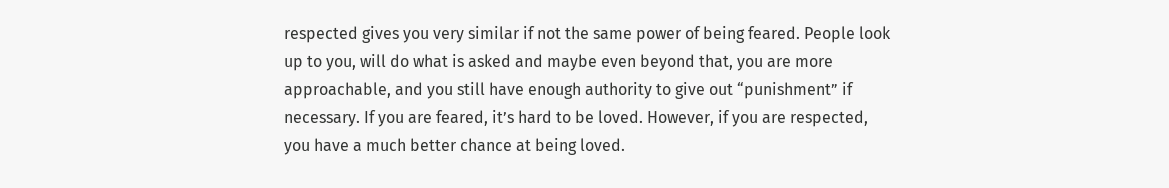respected gives you very similar if not the same power of being feared. People look up to you, will do what is asked and maybe even beyond that, you are more approachable, and you still have enough authority to give out “punishment” if necessary. If you are feared, it’s hard to be loved. However, if you are respected, you have a much better chance at being loved.